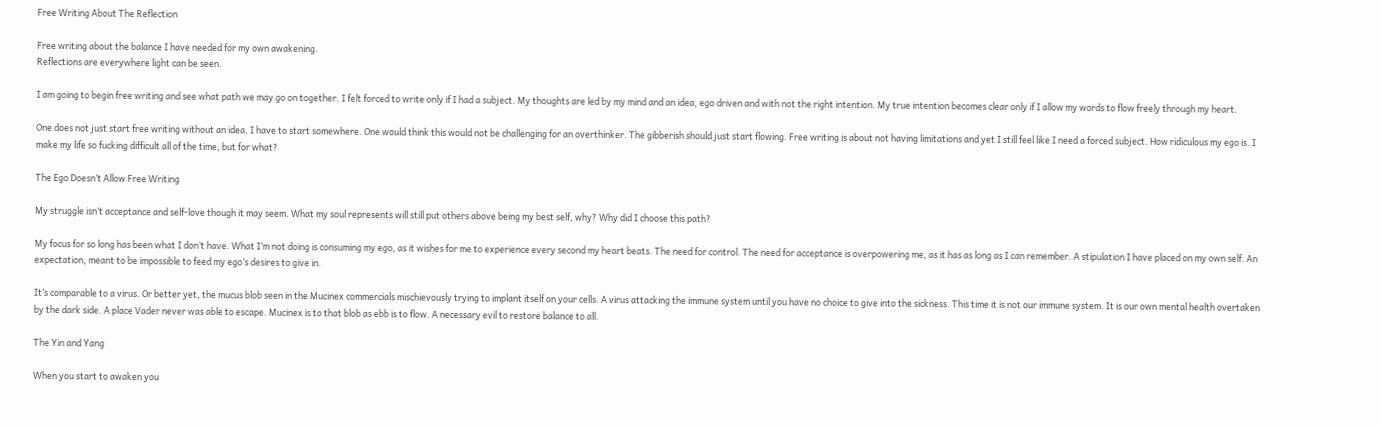Free Writing About The Reflection

Free writing about the balance I have needed for my own awakening.
Reflections are everywhere light can be seen.

I am going to begin free writing and see what path we may go on together. I felt forced to write only if I had a subject. My thoughts are led by my mind and an idea, ego driven and with not the right intention. My true intention becomes clear only if I allow my words to flow freely through my heart.

One does not just start free writing without an idea. I have to start somewhere. One would think this would not be challenging for an overthinker. The gibberish should just start flowing. Free writing is about not having limitations and yet I still feel like I need a forced subject. How ridiculous my ego is. I make my life so fucking difficult all of the time, but for what?

The Ego Doesn’t Allow Free Writing

My struggle isn’t acceptance and self-love though it may seem. What my soul represents will still put others above being my best self, why? Why did I choose this path?

My focus for so long has been what I don’t have. What I’m not doing is consuming my ego, as it wishes for me to experience every second my heart beats. The need for control. The need for acceptance is overpowering me, as it has as long as I can remember. A stipulation I have placed on my own self. An expectation, meant to be impossible to feed my ego’s desires to give in.

It’s comparable to a virus. Or better yet, the mucus blob seen in the Mucinex commercials mischievously trying to implant itself on your cells. A virus attacking the immune system until you have no choice to give into the sickness. This time it is not our immune system. It is our own mental health overtaken by the dark side. A place Vader never was able to escape. Mucinex is to that blob as ebb is to flow. A necessary evil to restore balance to all.

The Yin and Yang

When you start to awaken you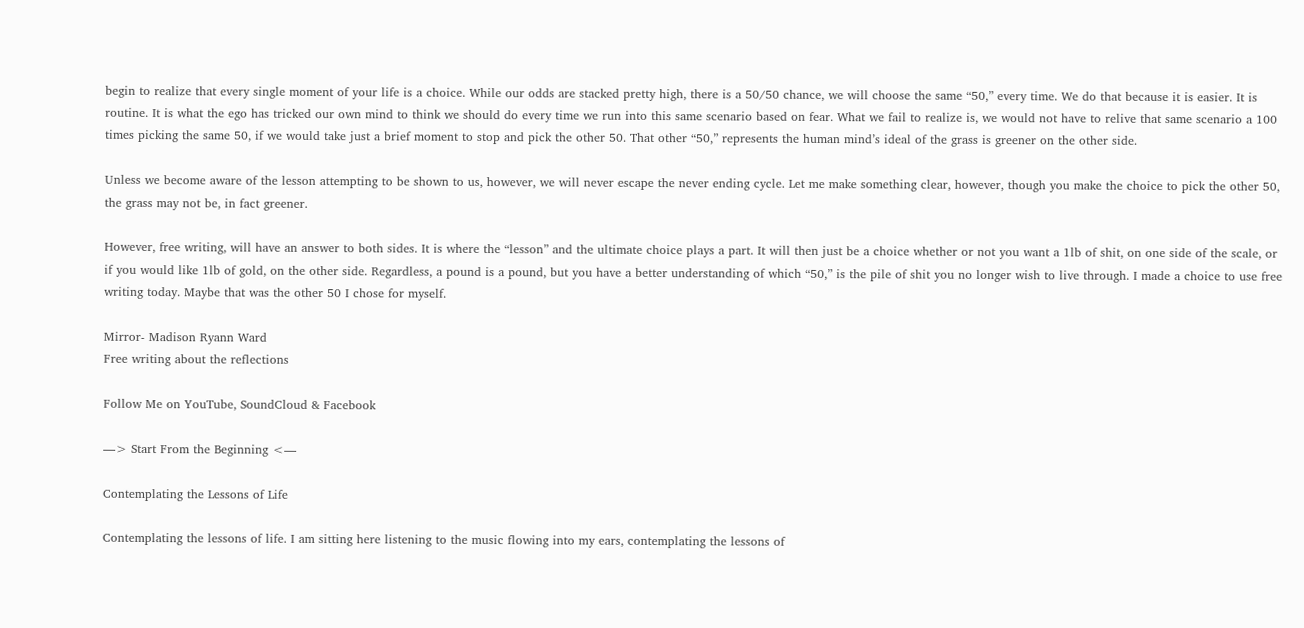begin to realize that every single moment of your life is a choice. While our odds are stacked pretty high, there is a 50/50 chance, we will choose the same “50,” every time. We do that because it is easier. It is routine. It is what the ego has tricked our own mind to think we should do every time we run into this same scenario based on fear. What we fail to realize is, we would not have to relive that same scenario a 100 times picking the same 50, if we would take just a brief moment to stop and pick the other 50. That other “50,” represents the human mind’s ideal of the grass is greener on the other side.

Unless we become aware of the lesson attempting to be shown to us, however, we will never escape the never ending cycle. Let me make something clear, however, though you make the choice to pick the other 50, the grass may not be, in fact greener.

However, free writing, will have an answer to both sides. It is where the “lesson” and the ultimate choice plays a part. It will then just be a choice whether or not you want a 1lb of shit, on one side of the scale, or if you would like 1lb of gold, on the other side. Regardless, a pound is a pound, but you have a better understanding of which “50,” is the pile of shit you no longer wish to live through. I made a choice to use free writing today. Maybe that was the other 50 I chose for myself.

Mirror- Madison Ryann Ward
Free writing about the reflections

Follow Me on YouTube, SoundCloud & Facebook

—> Start From the Beginning <—

Contemplating the Lessons of Life

Contemplating the lessons of life. I am sitting here listening to the music flowing into my ears, contemplating the lessons of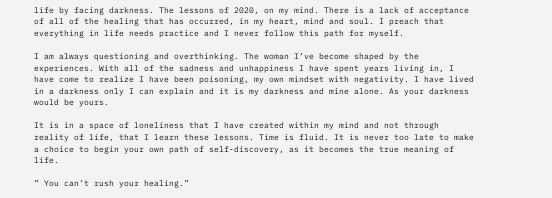life by facing darkness. The lessons of 2020, on my mind. There is a lack of acceptance of all of the healing that has occurred, in my heart, mind and soul. I preach that everything in life needs practice and I never follow this path for myself.

I am always questioning and overthinking. The woman I’ve become shaped by the experiences. With all of the sadness and unhappiness I have spent years living in, I have come to realize I have been poisoning, my own mindset with negativity. I have lived in a darkness only I can explain and it is my darkness and mine alone. As your darkness would be yours.

It is in a space of loneliness that I have created within my mind and not through reality of life, that I learn these lessons. Time is fluid. It is never too late to make a choice to begin your own path of self-discovery, as it becomes the true meaning of life.

” You can’t rush your healing.”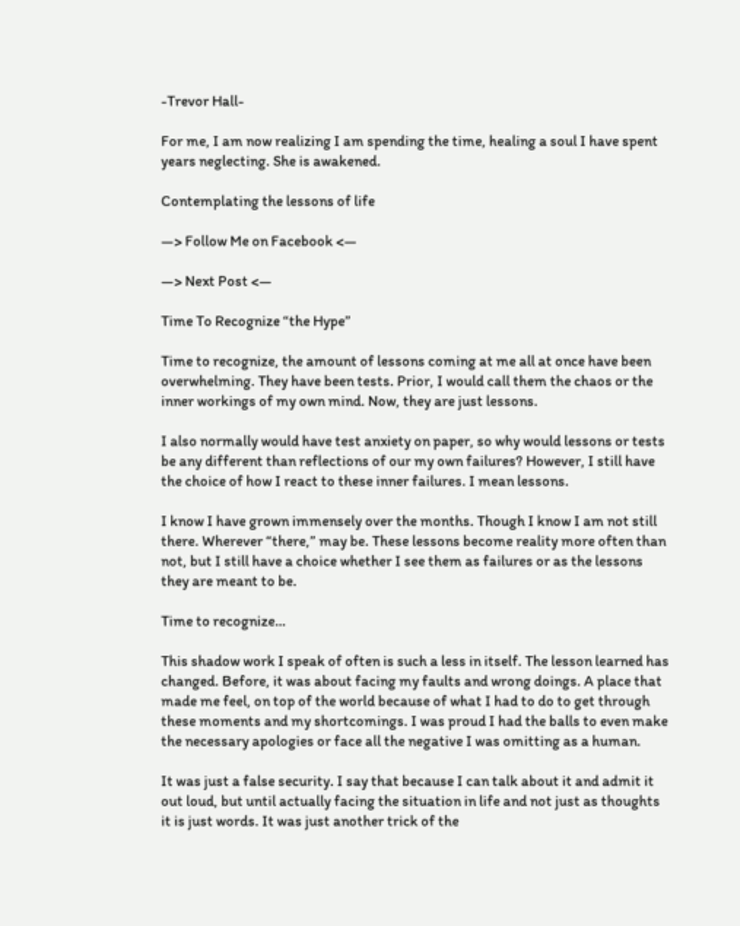-Trevor Hall-

For me, I am now realizing I am spending the time, healing a soul I have spent years neglecting. She is awakened.

Contemplating the lessons of life

—> Follow Me on Facebook <—

—> Next Post <—

Time To Recognize “the Hype”

Time to recognize, the amount of lessons coming at me all at once have been overwhelming. They have been tests. Prior, I would call them the chaos or the inner workings of my own mind. Now, they are just lessons.

I also normally would have test anxiety on paper, so why would lessons or tests be any different than reflections of our my own failures? However, I still have the choice of how I react to these inner failures. I mean lessons.

I know I have grown immensely over the months. Though I know I am not still there. Wherever “there,” may be. These lessons become reality more often than not, but I still have a choice whether I see them as failures or as the lessons they are meant to be.

Time to recognize…

This shadow work I speak of often is such a less in itself. The lesson learned has changed. Before, it was about facing my faults and wrong doings. A place that made me feel, on top of the world because of what I had to do to get through these moments and my shortcomings. I was proud I had the balls to even make the necessary apologies or face all the negative I was omitting as a human.

It was just a false security. I say that because I can talk about it and admit it out loud, but until actually facing the situation in life and not just as thoughts it is just words. It was just another trick of the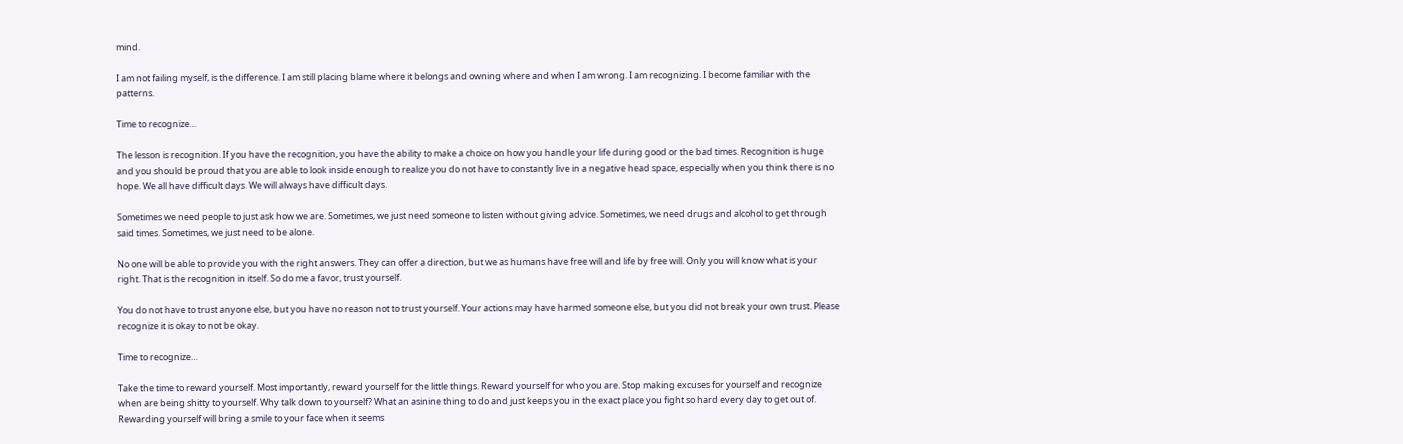mind.

I am not failing myself, is the difference. I am still placing blame where it belongs and owning where and when I am wrong. I am recognizing. I become familiar with the patterns.

Time to recognize…

The lesson is recognition. If you have the recognition, you have the ability to make a choice on how you handle your life during good or the bad times. Recognition is huge and you should be proud that you are able to look inside enough to realize you do not have to constantly live in a negative head space, especially when you think there is no hope. We all have difficult days. We will always have difficult days.

Sometimes we need people to just ask how we are. Sometimes, we just need someone to listen without giving advice. Sometimes, we need drugs and alcohol to get through said times. Sometimes, we just need to be alone.

No one will be able to provide you with the right answers. They can offer a direction, but we as humans have free will and life by free will. Only you will know what is your right. That is the recognition in itself. So do me a favor, trust yourself.

You do not have to trust anyone else, but you have no reason not to trust yourself. Your actions may have harmed someone else, but you did not break your own trust. Please recognize it is okay to not be okay.

Time to recognize…

Take the time to reward yourself. Most importantly, reward yourself for the little things. Reward yourself for who you are. Stop making excuses for yourself and recognize when are being shitty to yourself. Why talk down to yourself? What an asinine thing to do and just keeps you in the exact place you fight so hard every day to get out of. Rewarding yourself will bring a smile to your face when it seems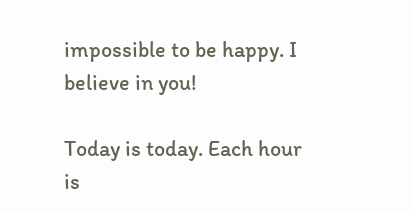impossible to be happy. I believe in you!

Today is today. Each hour is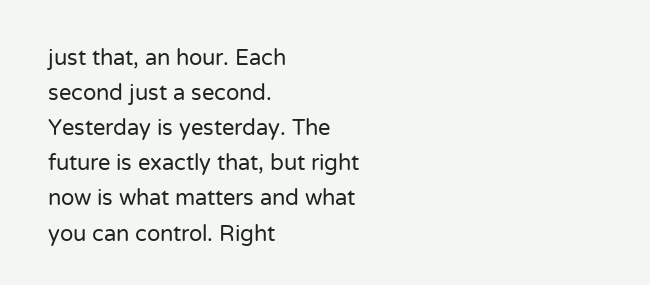just that, an hour. Each second just a second. Yesterday is yesterday. The future is exactly that, but right now is what matters and what you can control. Right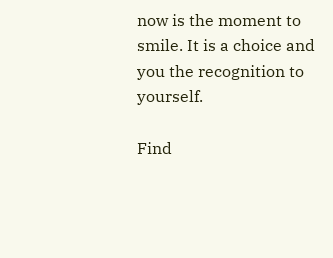now is the moment to smile. It is a choice and you the recognition to yourself.

Find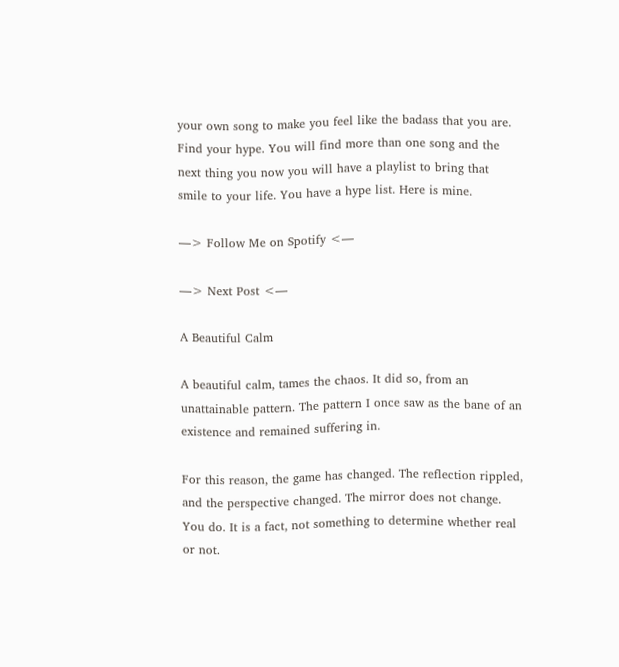your own song to make you feel like the badass that you are. Find your hype. You will find more than one song and the next thing you now you will have a playlist to bring that smile to your life. You have a hype list. Here is mine.

—> Follow Me on Spotify <—

—> Next Post <—

A Beautiful Calm

A beautiful calm, tames the chaos. It did so, from an unattainable pattern. The pattern I once saw as the bane of an existence and remained suffering in.

For this reason, the game has changed. The reflection rippled, and the perspective changed. The mirror does not change. You do. It is a fact, not something to determine whether real or not.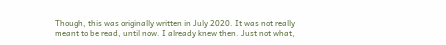Though, this was originally written in July 2020. It was not really meant to be read, until now. I already knew then. Just not what,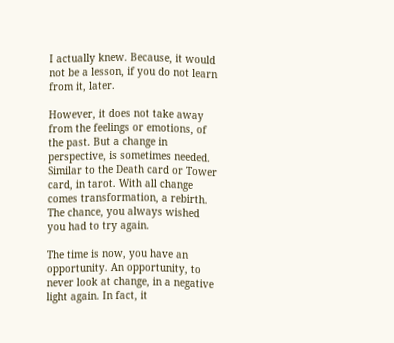I actually knew. Because, it would not be a lesson, if you do not learn from it, later.

However, it does not take away from the feelings or emotions, of the past. But a change in perspective, is sometimes needed. Similar to the Death card or Tower card, in tarot. With all change comes transformation, a rebirth. The chance, you always wished you had to try again.

The time is now, you have an opportunity. An opportunity, to never look at change, in a negative light again. In fact, it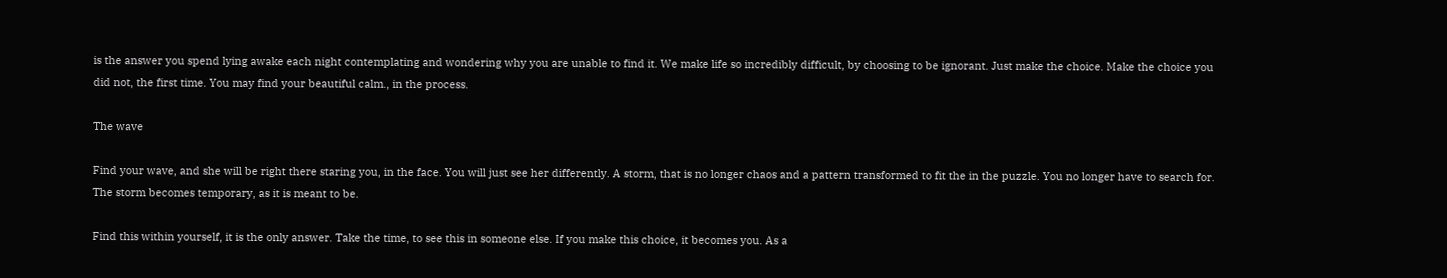is the answer you spend lying awake each night contemplating and wondering why you are unable to find it. We make life so incredibly difficult, by choosing to be ignorant. Just make the choice. Make the choice you did not, the first time. You may find your beautiful calm., in the process.

The wave

Find your wave, and she will be right there staring you, in the face. You will just see her differently. A storm, that is no longer chaos and a pattern transformed to fit the in the puzzle. You no longer have to search for. The storm becomes temporary, as it is meant to be.

Find this within yourself, it is the only answer. Take the time, to see this in someone else. If you make this choice, it becomes you. As a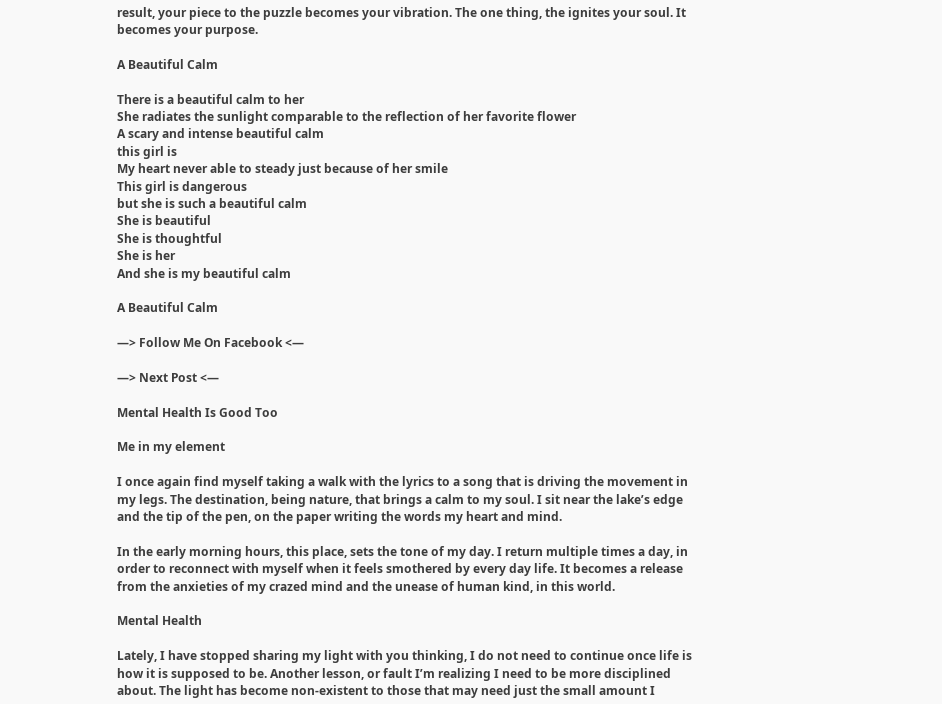result, your piece to the puzzle becomes your vibration. The one thing, the ignites your soul. It becomes your purpose.

A Beautiful Calm

There is a beautiful calm to her
She radiates the sunlight comparable to the reflection of her favorite flower
A scary and intense beautiful calm
this girl is
My heart never able to steady just because of her smile
This girl is dangerous
but she is such a beautiful calm
She is beautiful
She is thoughtful
She is her
And she is my beautiful calm

A Beautiful Calm

—> Follow Me On Facebook <—

—> Next Post <—

Mental Health Is Good Too

Me in my element

I once again find myself taking a walk with the lyrics to a song that is driving the movement in my legs. The destination, being nature, that brings a calm to my soul. I sit near the lake’s edge and the tip of the pen, on the paper writing the words my heart and mind.

In the early morning hours, this place, sets the tone of my day. I return multiple times a day, in order to reconnect with myself when it feels smothered by every day life. It becomes a release from the anxieties of my crazed mind and the unease of human kind, in this world.

Mental Health

Lately, I have stopped sharing my light with you thinking, I do not need to continue once life is how it is supposed to be. Another lesson, or fault I’m realizing I need to be more disciplined about. The light has become non-existent to those that may need just the small amount I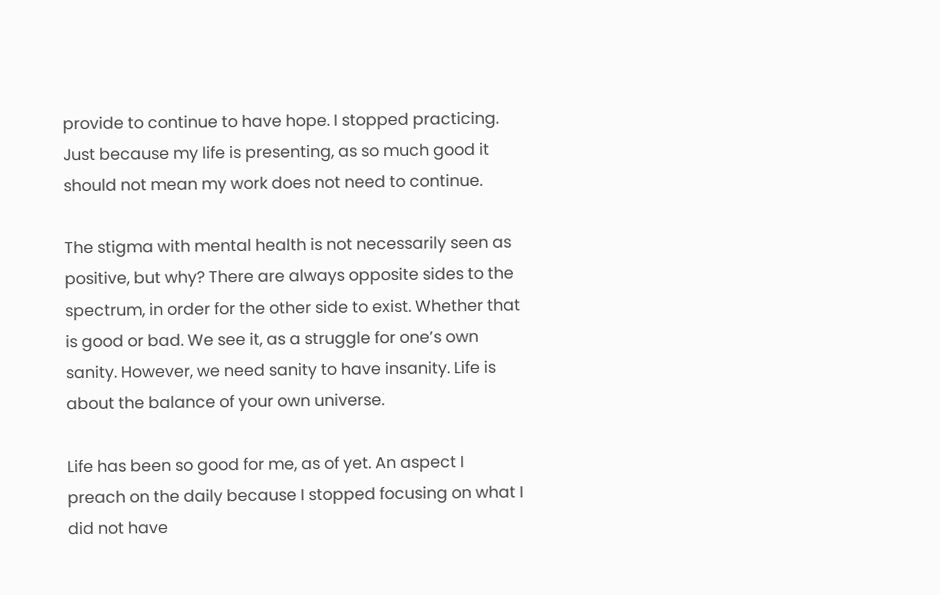provide to continue to have hope. I stopped practicing. Just because my life is presenting, as so much good it should not mean my work does not need to continue.

The stigma with mental health is not necessarily seen as positive, but why? There are always opposite sides to the spectrum, in order for the other side to exist. Whether that is good or bad. We see it, as a struggle for one’s own sanity. However, we need sanity to have insanity. Life is about the balance of your own universe.

Life has been so good for me, as of yet. An aspect I preach on the daily because I stopped focusing on what I did not have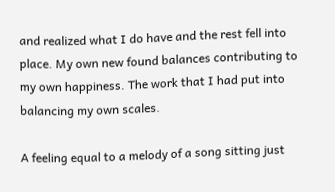and realized what I do have and the rest fell into place. My own new found balances contributing to my own happiness. The work that I had put into balancing my own scales.

A feeling equal to a melody of a song sitting just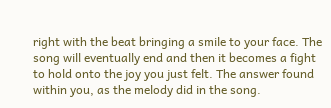right with the beat bringing a smile to your face. The song will eventually end and then it becomes a fight to hold onto the joy you just felt. The answer found within you, as the melody did in the song.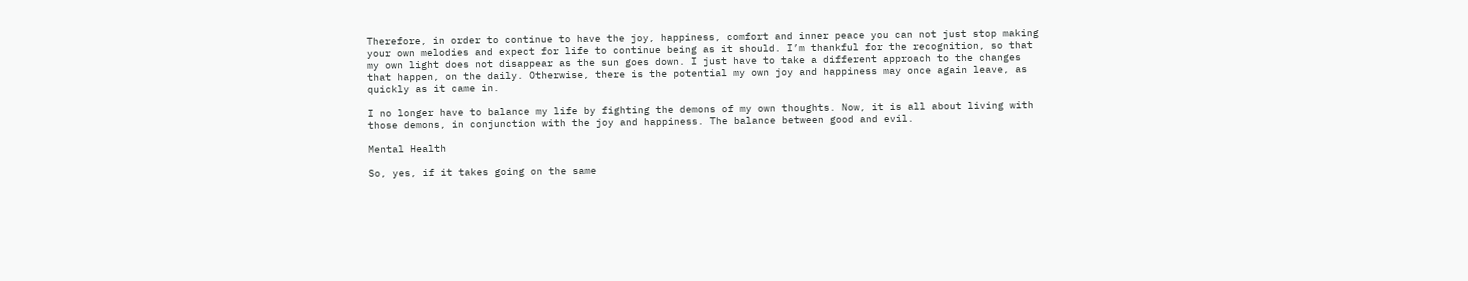Therefore, in order to continue to have the joy, happiness, comfort and inner peace you can not just stop making your own melodies and expect for life to continue being as it should. I’m thankful for the recognition, so that my own light does not disappear as the sun goes down. I just have to take a different approach to the changes that happen, on the daily. Otherwise, there is the potential my own joy and happiness may once again leave, as quickly as it came in.

I no longer have to balance my life by fighting the demons of my own thoughts. Now, it is all about living with those demons, in conjunction with the joy and happiness. The balance between good and evil.

Mental Health

So, yes, if it takes going on the same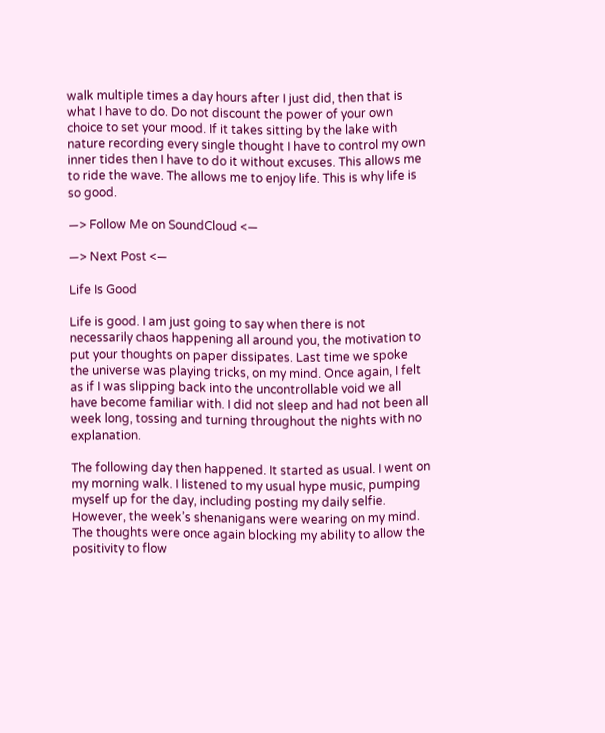walk multiple times a day hours after I just did, then that is what I have to do. Do not discount the power of your own choice to set your mood. If it takes sitting by the lake with nature recording every single thought I have to control my own inner tides then I have to do it without excuses. This allows me to ride the wave. The allows me to enjoy life. This is why life is so good.

—> Follow Me on SoundCloud <—

—> Next Post <—

Life Is Good

Life is good. I am just going to say when there is not necessarily chaos happening all around you, the motivation to put your thoughts on paper dissipates. Last time we spoke the universe was playing tricks, on my mind. Once again, I felt as if I was slipping back into the uncontrollable void we all have become familiar with. I did not sleep and had not been all week long, tossing and turning throughout the nights with no explanation.

The following day then happened. It started as usual. I went on my morning walk. I listened to my usual hype music, pumping myself up for the day, including posting my daily selfie. However, the week’s shenanigans were wearing on my mind. The thoughts were once again blocking my ability to allow the positivity to flow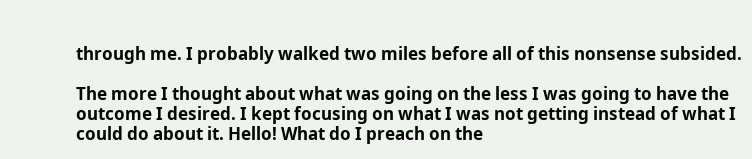through me. I probably walked two miles before all of this nonsense subsided.

The more I thought about what was going on the less I was going to have the outcome I desired. I kept focusing on what I was not getting instead of what I could do about it. Hello! What do I preach on the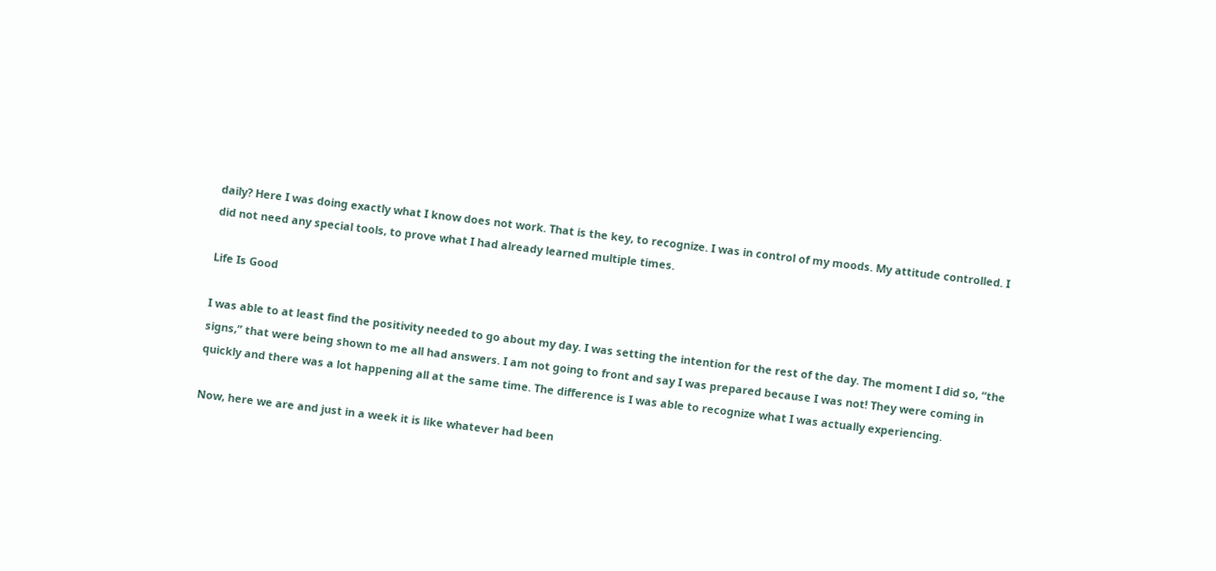daily? Here I was doing exactly what I know does not work. That is the key, to recognize. I was in control of my moods. My attitude controlled. I did not need any special tools, to prove what I had already learned multiple times.

Life Is Good

I was able to at least find the positivity needed to go about my day. I was setting the intention for the rest of the day. The moment I did so, “the signs,” that were being shown to me all had answers. I am not going to front and say I was prepared because I was not! They were coming in quickly and there was a lot happening all at the same time. The difference is I was able to recognize what I was actually experiencing.

Now, here we are and just in a week it is like whatever had been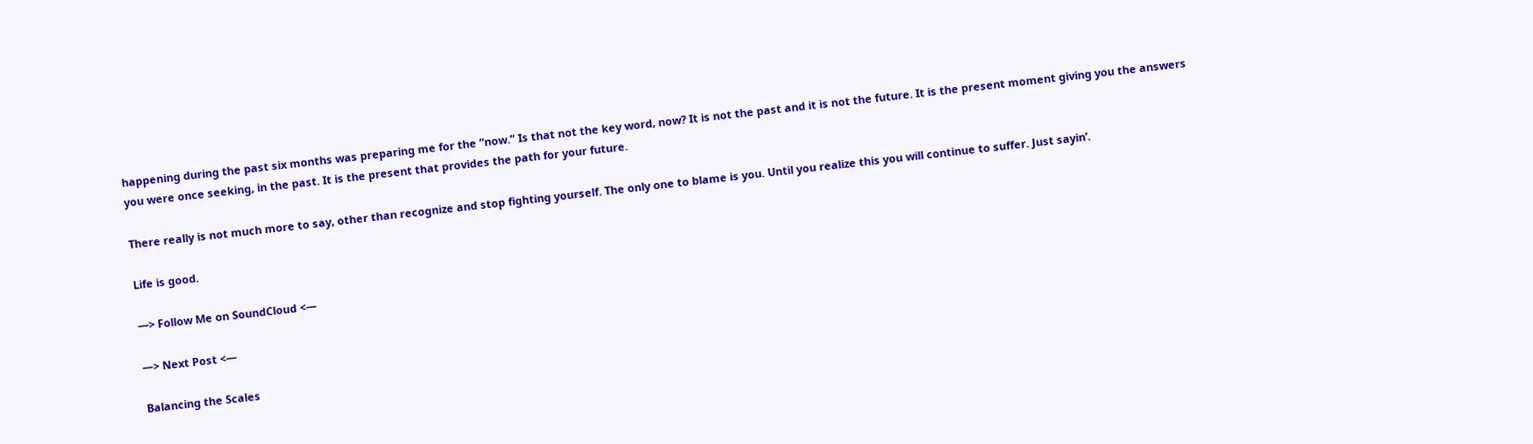happening during the past six months was preparing me for the “now.” Is that not the key word, now? It is not the past and it is not the future. It is the present moment giving you the answers you were once seeking, in the past. It is the present that provides the path for your future.

There really is not much more to say, other than recognize and stop fighting yourself. The only one to blame is you. Until you realize this you will continue to suffer. Just sayin’.

Life is good.

—> Follow Me on SoundCloud <—

—> Next Post <—

Balancing the Scales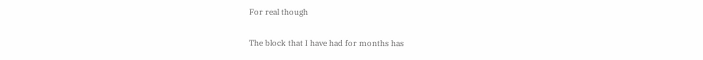For real though

The block that I have had for months has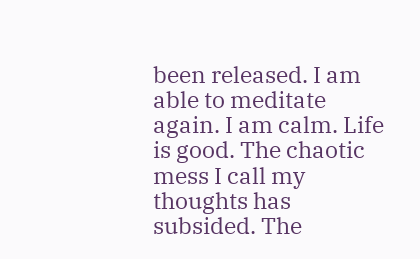been released. I am able to meditate again. I am calm. Life is good. The chaotic mess I call my thoughts has subsided. The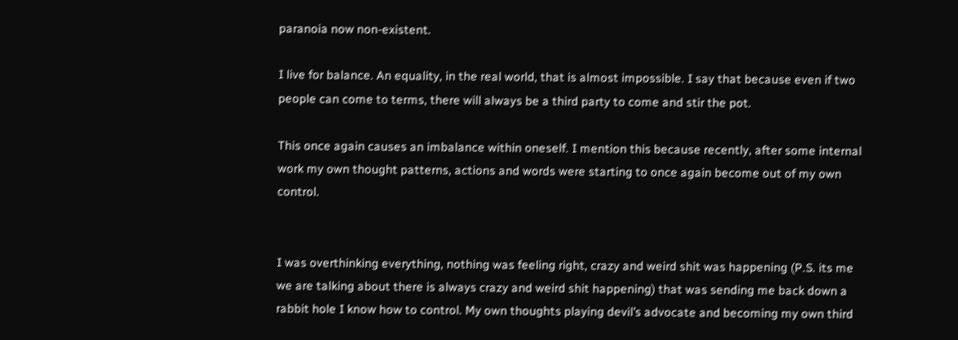paranoia now non-existent.

I live for balance. An equality, in the real world, that is almost impossible. I say that because even if two people can come to terms, there will always be a third party to come and stir the pot.

This once again causes an imbalance within oneself. I mention this because recently, after some internal work my own thought patterns, actions and words were starting to once again become out of my own control.


I was overthinking everything, nothing was feeling right, crazy and weird shit was happening (P.S. its me we are talking about there is always crazy and weird shit happening) that was sending me back down a rabbit hole I know how to control. My own thoughts playing devil’s advocate and becoming my own third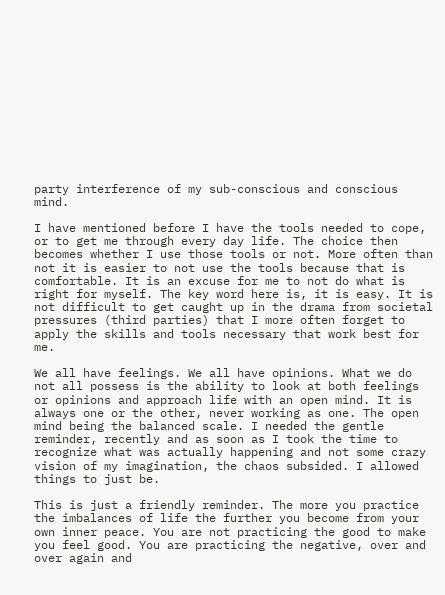party interference of my sub-conscious and conscious mind.

I have mentioned before I have the tools needed to cope, or to get me through every day life. The choice then becomes whether I use those tools or not. More often than not it is easier to not use the tools because that is comfortable. It is an excuse for me to not do what is right for myself. The key word here is, it is easy. It is not difficult to get caught up in the drama from societal pressures (third parties) that I more often forget to apply the skills and tools necessary that work best for me.

We all have feelings. We all have opinions. What we do not all possess is the ability to look at both feelings or opinions and approach life with an open mind. It is always one or the other, never working as one. The open mind being the balanced scale. I needed the gentle reminder, recently and as soon as I took the time to recognize what was actually happening and not some crazy vision of my imagination, the chaos subsided. I allowed things to just be.

This is just a friendly reminder. The more you practice the imbalances of life the further you become from your own inner peace. You are not practicing the good to make you feel good. You are practicing the negative, over and over again and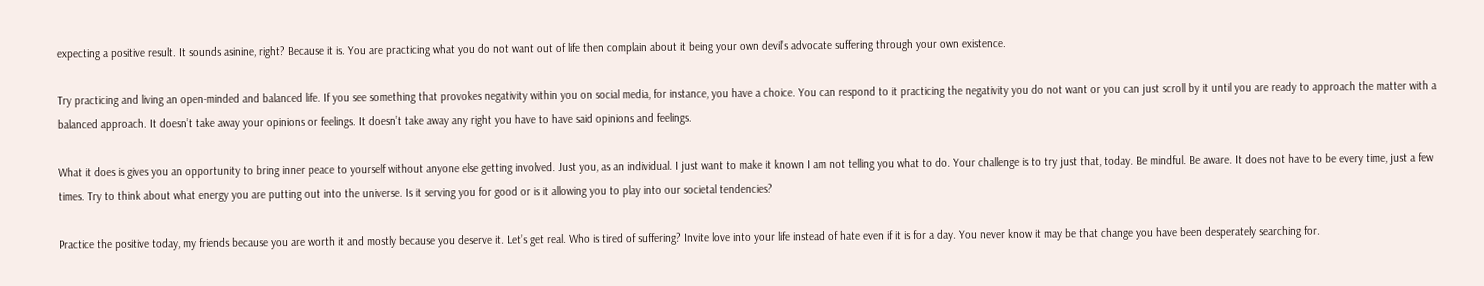expecting a positive result. It sounds asinine, right? Because it is. You are practicing what you do not want out of life then complain about it being your own devil’s advocate suffering through your own existence.

Try practicing and living an open-minded and balanced life. If you see something that provokes negativity within you on social media, for instance, you have a choice. You can respond to it practicing the negativity you do not want or you can just scroll by it until you are ready to approach the matter with a balanced approach. It doesn’t take away your opinions or feelings. It doesn’t take away any right you have to have said opinions and feelings.

What it does is gives you an opportunity to bring inner peace to yourself without anyone else getting involved. Just you, as an individual. I just want to make it known I am not telling you what to do. Your challenge is to try just that, today. Be mindful. Be aware. It does not have to be every time, just a few times. Try to think about what energy you are putting out into the universe. Is it serving you for good or is it allowing you to play into our societal tendencies?

Practice the positive today, my friends because you are worth it and mostly because you deserve it. Let’s get real. Who is tired of suffering? Invite love into your life instead of hate even if it is for a day. You never know it may be that change you have been desperately searching for.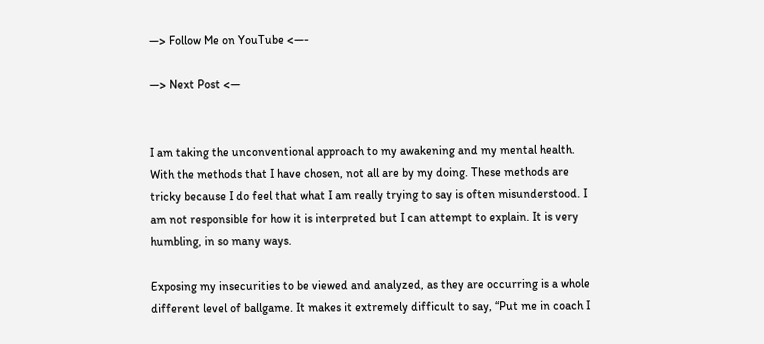—> Follow Me on YouTube <—-

—> Next Post <—


I am taking the unconventional approach to my awakening and my mental health. With the methods that I have chosen, not all are by my doing. These methods are tricky because I do feel that what I am really trying to say is often misunderstood. I am not responsible for how it is interpreted but I can attempt to explain. It is very humbling, in so many ways.

Exposing my insecurities to be viewed and analyzed, as they are occurring is a whole different level of ballgame. It makes it extremely difficult to say, “Put me in coach I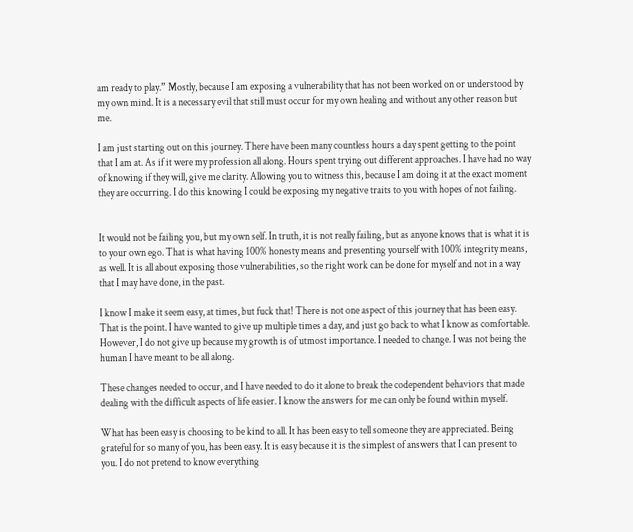am ready to play.” Mostly, because I am exposing a vulnerability that has not been worked on or understood by my own mind. It is a necessary evil that still must occur for my own healing and without any other reason but me.

I am just starting out on this journey. There have been many countless hours a day spent getting to the point that I am at. As if it were my profession all along. Hours spent trying out different approaches. I have had no way of knowing if they will, give me clarity. Allowing you to witness this, because I am doing it at the exact moment they are occurring. I do this knowing I could be exposing my negative traits to you with hopes of not failing.


It would not be failing you, but my own self. In truth, it is not really failing, but as anyone knows that is what it is to your own ego. That is what having 100% honesty means and presenting yourself with 100% integrity means, as well. It is all about exposing those vulnerabilities, so the right work can be done for myself and not in a way that I may have done, in the past.

I know I make it seem easy, at times, but fuck that! There is not one aspect of this journey that has been easy.  That is the point. I have wanted to give up multiple times a day, and just go back to what I know as comfortable. However, I do not give up because my growth is of utmost importance. I needed to change. I was not being the human I have meant to be all along.

These changes needed to occur, and I have needed to do it alone to break the codependent behaviors that made dealing with the difficult aspects of life easier. I know the answers for me can only be found within myself.

What has been easy is choosing to be kind to all. It has been easy to tell someone they are appreciated. Being grateful for so many of you, has been easy. It is easy because it is the simplest of answers that I can present to you. I do not pretend to know everything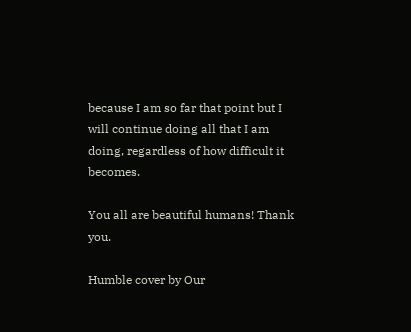because I am so far that point but I will continue doing all that I am doing, regardless of how difficult it becomes.

You all are beautiful humans! Thank you.

Humble cover by Our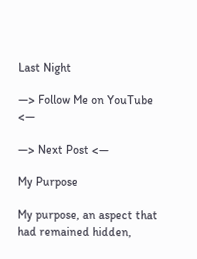Last Night

—> Follow Me on YouTube <—

—> Next Post <—

My Purpose

My purpose, an aspect that had remained hidden,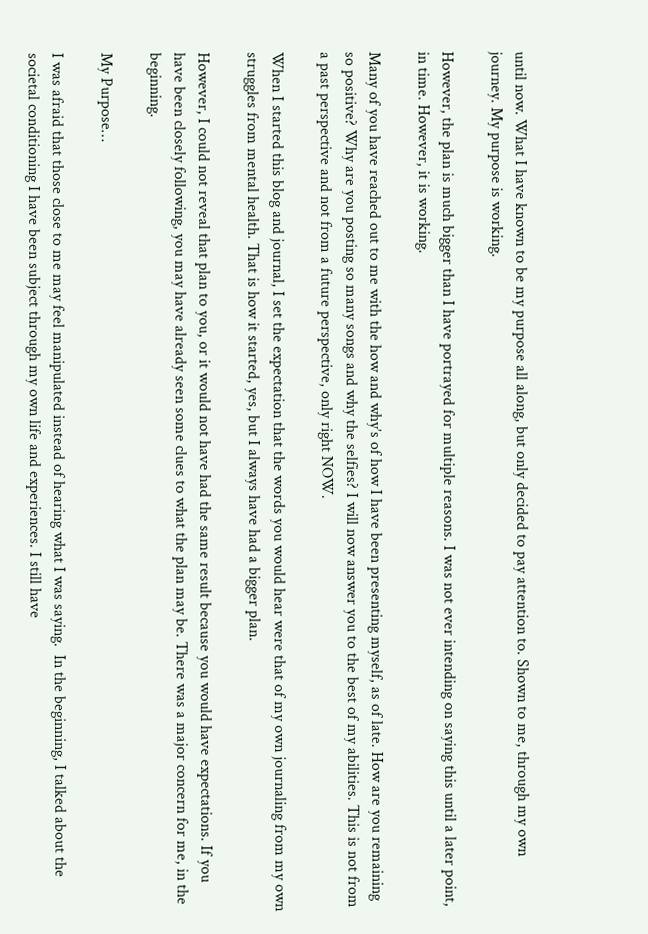until now. What I have known to be my purpose all along, but only decided to pay attention to. Shown to me, through my own journey. My purpose is working.

However, the plan is much bigger than I have portrayed for multiple reasons. I was not ever intending on saying this until a later point, in time. However, it is working.

Many of you have reached out to me with the how and why’s of how I have been presenting myself, as of late. How are you remaining so positive? Why are you posting so many songs and why the selfies? I will now answer you to the best of my abilities. This is not from a past perspective and not from a future perspective, only right NOW.

When I started this blog and journal, I set the expectation that the words you would hear were that of my own journaling from my own struggles from mental health. That is how it started, yes, but I always have had a bigger plan.

However, I could not reveal that plan to you, or it would not have had the same result because you would have expectations. If you have been closely following, you may have already seen some clues to what the plan may be. There was a major concern for me, in the beginning.

My Purpose…

I was afraid that those close to me may feel manipulated instead of hearing what I was saying.  In the beginning, I talked about the societal conditioning I have been subject through my own life and experiences. I still have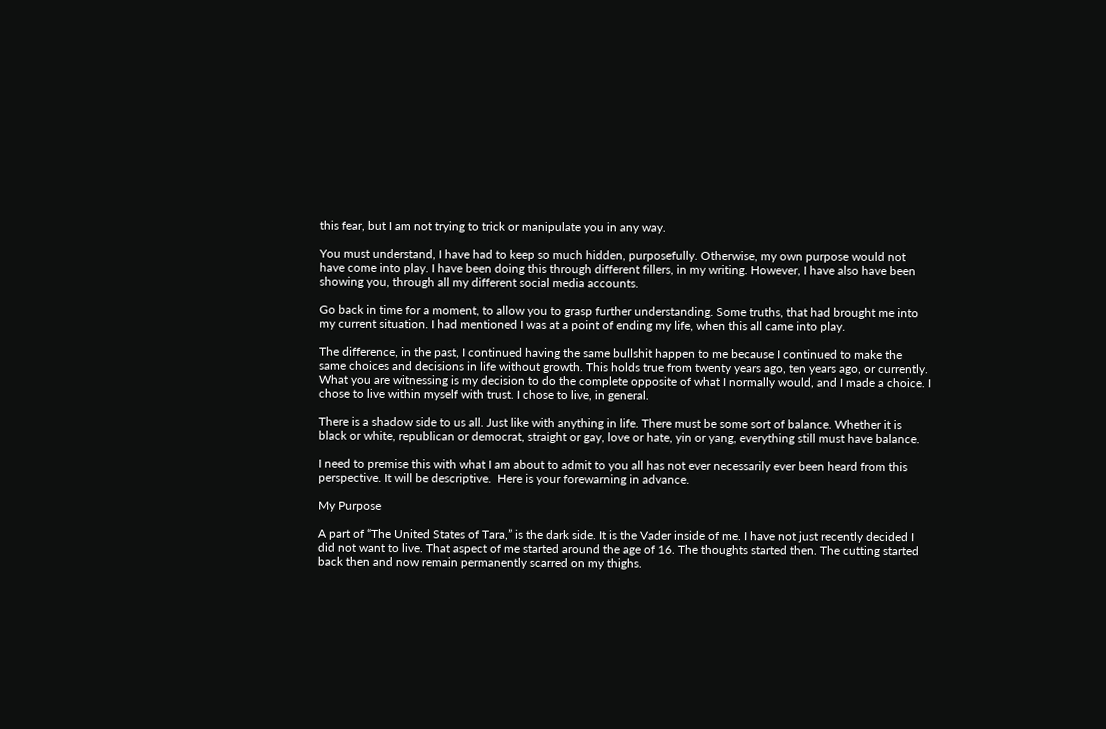this fear, but I am not trying to trick or manipulate you in any way.

You must understand, I have had to keep so much hidden, purposefully. Otherwise, my own purpose would not have come into play. I have been doing this through different fillers, in my writing. However, I have also have been showing you, through all my different social media accounts.

Go back in time for a moment, to allow you to grasp further understanding. Some truths, that had brought me into my current situation. I had mentioned I was at a point of ending my life, when this all came into play.

The difference, in the past, I continued having the same bullshit happen to me because I continued to make the same choices and decisions in life without growth. This holds true from twenty years ago, ten years ago, or currently. What you are witnessing is my decision to do the complete opposite of what I normally would, and I made a choice. I chose to live within myself with trust. I chose to live, in general.

There is a shadow side to us all. Just like with anything in life. There must be some sort of balance. Whether it is black or white, republican or democrat, straight or gay, love or hate, yin or yang, everything still must have balance.

I need to premise this with what I am about to admit to you all has not ever necessarily ever been heard from this perspective. It will be descriptive.  Here is your forewarning in advance.

My Purpose

A part of “The United States of Tara,” is the dark side. It is the Vader inside of me. I have not just recently decided I did not want to live. That aspect of me started around the age of 16. The thoughts started then. The cutting started back then and now remain permanently scarred on my thighs.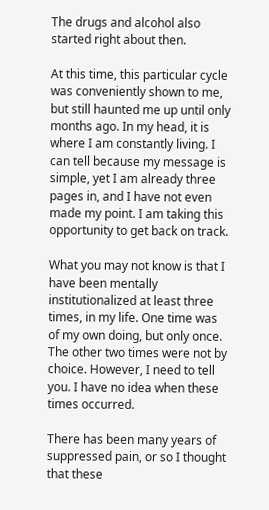The drugs and alcohol also started right about then.

At this time, this particular cycle was conveniently shown to me, but still haunted me up until only months ago. In my head, it is where I am constantly living. I can tell because my message is simple, yet I am already three pages in, and I have not even made my point. I am taking this opportunity to get back on track.

What you may not know is that I have been mentally institutionalized at least three times, in my life. One time was of my own doing, but only once. The other two times were not by choice. However, I need to tell you. I have no idea when these times occurred.

There has been many years of suppressed pain, or so I thought that these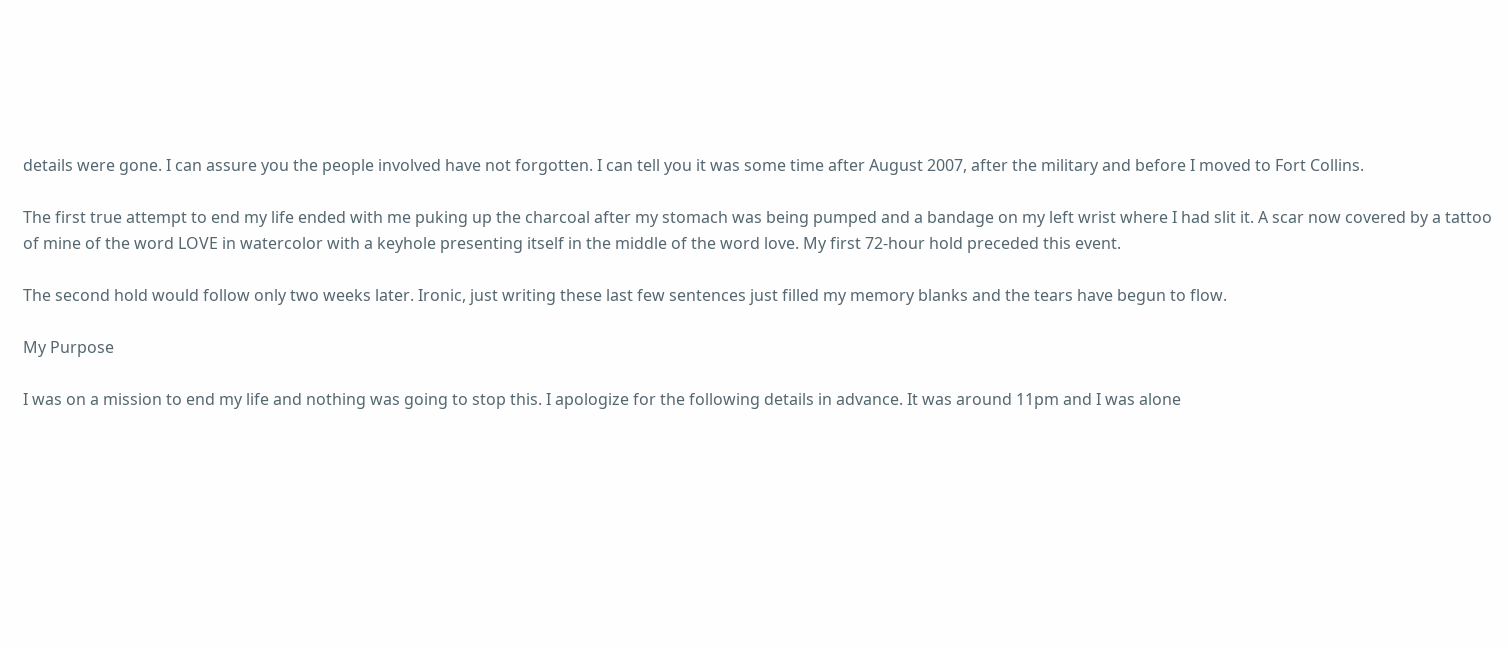details were gone. I can assure you the people involved have not forgotten. I can tell you it was some time after August 2007, after the military and before I moved to Fort Collins.

The first true attempt to end my life ended with me puking up the charcoal after my stomach was being pumped and a bandage on my left wrist where I had slit it. A scar now covered by a tattoo of mine of the word LOVE in watercolor with a keyhole presenting itself in the middle of the word love. My first 72-hour hold preceded this event.

The second hold would follow only two weeks later. Ironic, just writing these last few sentences just filled my memory blanks and the tears have begun to flow.

My Purpose

I was on a mission to end my life and nothing was going to stop this. I apologize for the following details in advance. It was around 11pm and I was alone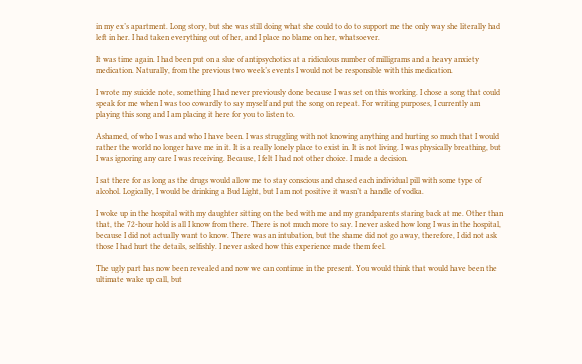in my ex’s apartment. Long story, but she was still doing what she could to do to support me the only way she literally had left in her. I had taken everything out of her, and I place no blame on her, whatsoever.

It was time again. I had been put on a slue of antipsychotics at a ridiculous number of milligrams and a heavy anxiety medication. Naturally, from the previous two week’s events I would not be responsible with this medication.

I wrote my suicide note, something I had never previously done because I was set on this working. I chose a song that could speak for me when I was too cowardly to say myself and put the song on repeat. For writing purposes, I currently am playing this song and I am placing it here for you to listen to.

Ashamed, of who I was and who I have been. I was struggling with not knowing anything and hurting so much that I would rather the world no longer have me in it. It is a really lonely place to exist in. It is not living. I was physically breathing, but I was ignoring any care I was receiving. Because, I felt I had not other choice. I made a decision.

I sat there for as long as the drugs would allow me to stay conscious and chased each individual pill with some type of alcohol. Logically, I would be drinking a Bud Light, but I am not positive it wasn’t a handle of vodka.

I woke up in the hospital with my daughter sitting on the bed with me and my grandparents staring back at me. Other than that, the 72-hour hold is all I know from there. There is not much more to say. I never asked how long I was in the hospital, because I did not actually want to know. There was an intubation, but the shame did not go away, therefore, I did not ask those I had hurt the details, selfishly. I never asked how this experience made them feel.

The ugly part has now been revealed and now we can continue in the present. You would think that would have been the ultimate wake up call, but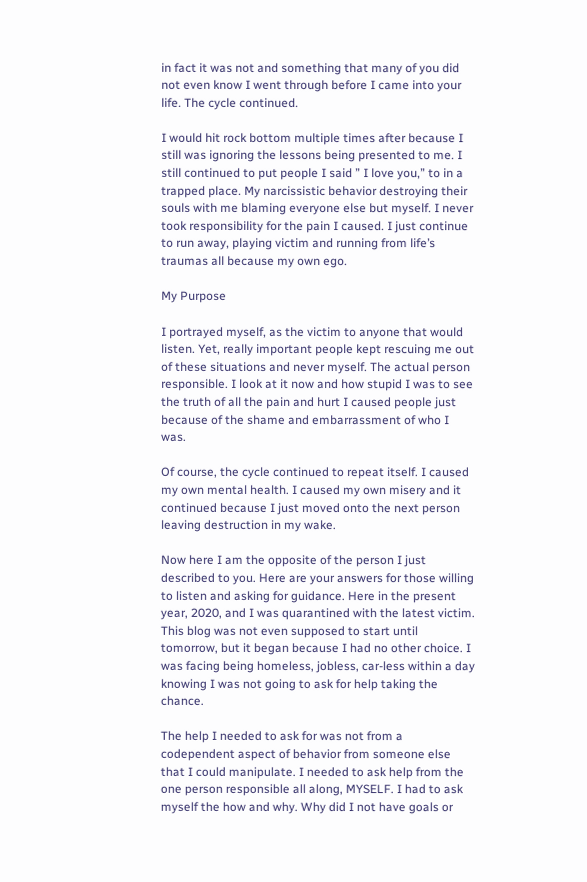in fact it was not and something that many of you did not even know I went through before I came into your life. The cycle continued.

I would hit rock bottom multiple times after because I still was ignoring the lessons being presented to me. I still continued to put people I said ” I love you,” to in a trapped place. My narcissistic behavior destroying their souls with me blaming everyone else but myself. I never took responsibility for the pain I caused. I just continue to run away, playing victim and running from life’s traumas all because my own ego.

My Purpose

I portrayed myself, as the victim to anyone that would listen. Yet, really important people kept rescuing me out of these situations and never myself. The actual person responsible. I look at it now and how stupid I was to see the truth of all the pain and hurt I caused people just because of the shame and embarrassment of who I was.

Of course, the cycle continued to repeat itself. I caused my own mental health. I caused my own misery and it continued because I just moved onto the next person leaving destruction in my wake.

Now here I am the opposite of the person I just described to you. Here are your answers for those willing to listen and asking for guidance. Here in the present year, 2020, and I was quarantined with the latest victim. This blog was not even supposed to start until tomorrow, but it began because I had no other choice. I was facing being homeless, jobless, car-less within a day knowing I was not going to ask for help taking the chance.

The help I needed to ask for was not from a codependent aspect of behavior from someone else that I could manipulate. I needed to ask help from the one person responsible all along, MYSELF. I had to ask myself the how and why. Why did I not have goals or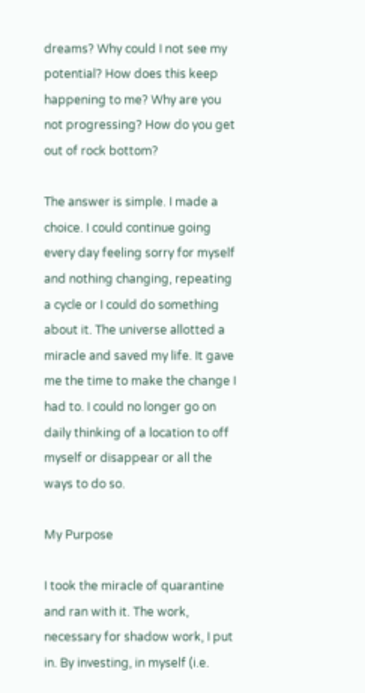dreams? Why could I not see my potential? How does this keep happening to me? Why are you not progressing? How do you get out of rock bottom?

The answer is simple. I made a choice. I could continue going every day feeling sorry for myself and nothing changing, repeating a cycle or I could do something about it. The universe allotted a miracle and saved my life. It gave me the time to make the change I had to. I could no longer go on daily thinking of a location to off myself or disappear or all the ways to do so.

My Purpose

I took the miracle of quarantine and ran with it. The work, necessary for shadow work, I put in. By investing, in myself (i.e.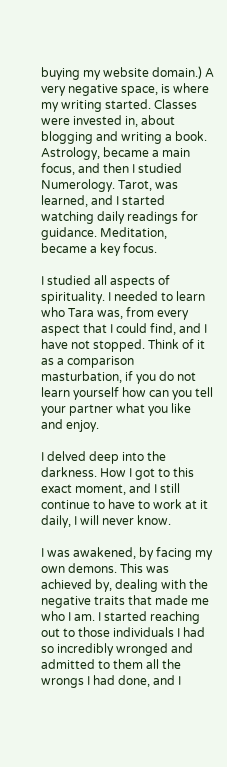buying my website domain.) A very negative space, is where my writing started. Classes were invested in, about blogging and writing a book. Astrology, became a main focus, and then I studied Numerology. Tarot, was learned, and I started watching daily readings for guidance. Meditation, became a key focus.

I studied all aspects of spirituality. I needed to learn who Tara was, from every aspect that I could find, and I have not stopped. Think of it as a comparison masturbation, if you do not learn yourself how can you tell your partner what you like and enjoy.

I delved deep into the darkness. How I got to this exact moment, and I still continue to have to work at it daily, I will never know.

I was awakened, by facing my own demons. This was achieved by, dealing with the negative traits that made me who I am. I started reaching out to those individuals I had so incredibly wronged and admitted to them all the wrongs I had done, and I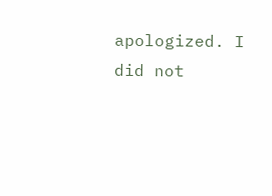apologized. I did not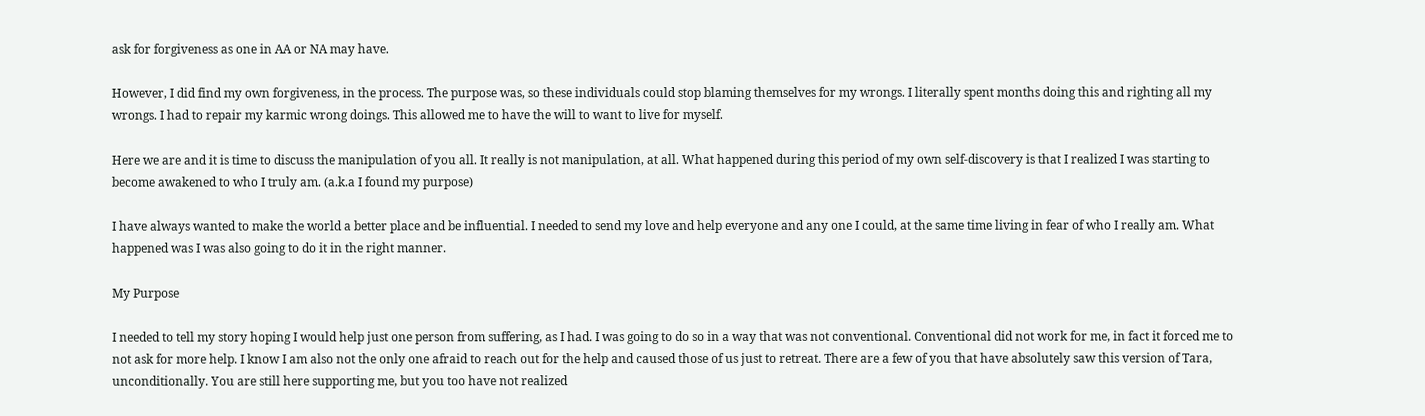ask for forgiveness as one in AA or NA may have.

However, I did find my own forgiveness, in the process. The purpose was, so these individuals could stop blaming themselves for my wrongs. I literally spent months doing this and righting all my wrongs. I had to repair my karmic wrong doings. This allowed me to have the will to want to live for myself.

Here we are and it is time to discuss the manipulation of you all. It really is not manipulation, at all. What happened during this period of my own self-discovery is that I realized I was starting to become awakened to who I truly am. (a.k.a I found my purpose)

I have always wanted to make the world a better place and be influential. I needed to send my love and help everyone and any one I could, at the same time living in fear of who I really am. What happened was I was also going to do it in the right manner.

My Purpose

I needed to tell my story hoping I would help just one person from suffering, as I had. I was going to do so in a way that was not conventional. Conventional did not work for me, in fact it forced me to not ask for more help. I know I am also not the only one afraid to reach out for the help and caused those of us just to retreat. There are a few of you that have absolutely saw this version of Tara, unconditionally. You are still here supporting me, but you too have not realized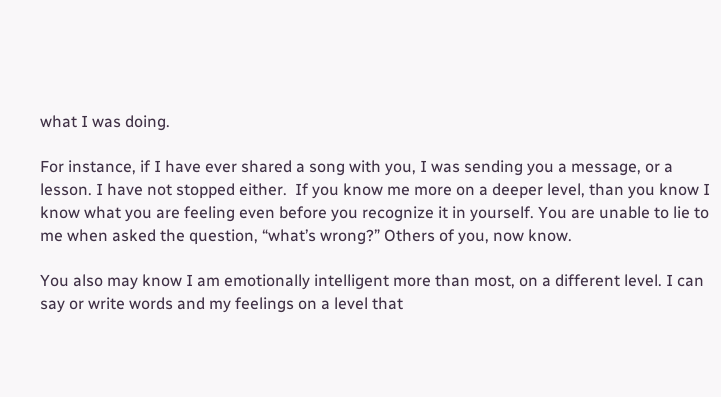what I was doing.

For instance, if I have ever shared a song with you, I was sending you a message, or a lesson. I have not stopped either.  If you know me more on a deeper level, than you know I know what you are feeling even before you recognize it in yourself. You are unable to lie to me when asked the question, “what’s wrong?” Others of you, now know.

You also may know I am emotionally intelligent more than most, on a different level. I can say or write words and my feelings on a level that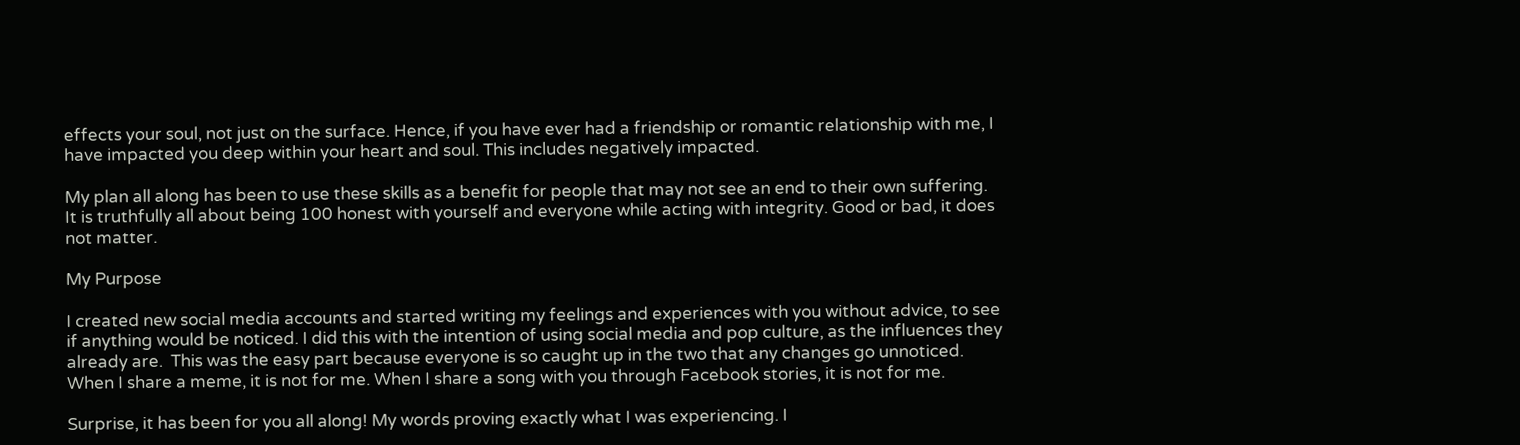effects your soul, not just on the surface. Hence, if you have ever had a friendship or romantic relationship with me, I have impacted you deep within your heart and soul. This includes negatively impacted.

My plan all along has been to use these skills as a benefit for people that may not see an end to their own suffering. It is truthfully all about being 100 honest with yourself and everyone while acting with integrity. Good or bad, it does not matter.

My Purpose

I created new social media accounts and started writing my feelings and experiences with you without advice, to see if anything would be noticed. I did this with the intention of using social media and pop culture, as the influences they already are.  This was the easy part because everyone is so caught up in the two that any changes go unnoticed. When I share a meme, it is not for me. When I share a song with you through Facebook stories, it is not for me.

Surprise, it has been for you all along! My words proving exactly what I was experiencing. I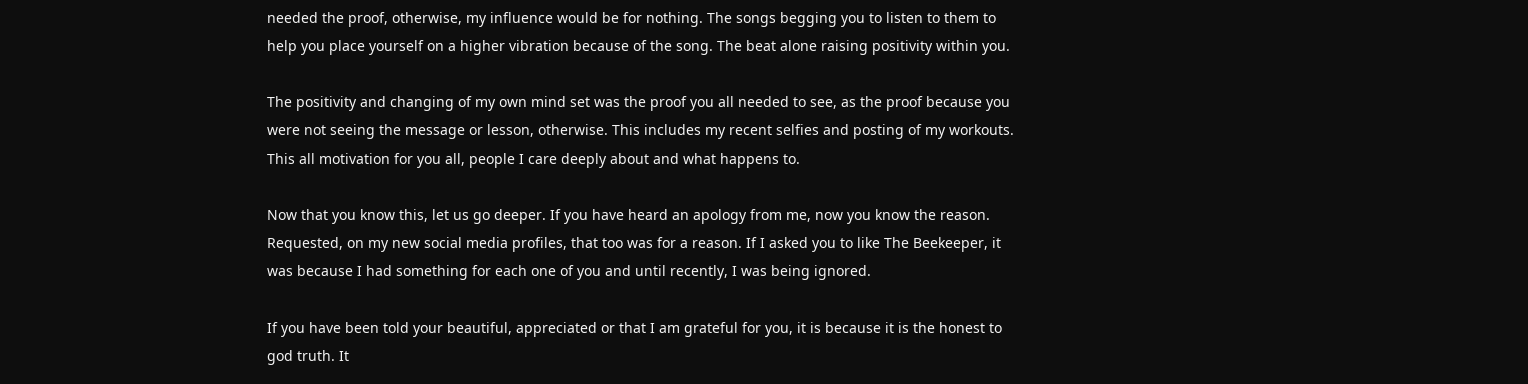needed the proof, otherwise, my influence would be for nothing. The songs begging you to listen to them to help you place yourself on a higher vibration because of the song. The beat alone raising positivity within you.

The positivity and changing of my own mind set was the proof you all needed to see, as the proof because you were not seeing the message or lesson, otherwise. This includes my recent selfies and posting of my workouts. This all motivation for you all, people I care deeply about and what happens to.

Now that you know this, let us go deeper. If you have heard an apology from me, now you know the reason. Requested, on my new social media profiles, that too was for a reason. If I asked you to like The Beekeeper, it was because I had something for each one of you and until recently, I was being ignored.

If you have been told your beautiful, appreciated or that I am grateful for you, it is because it is the honest to god truth. It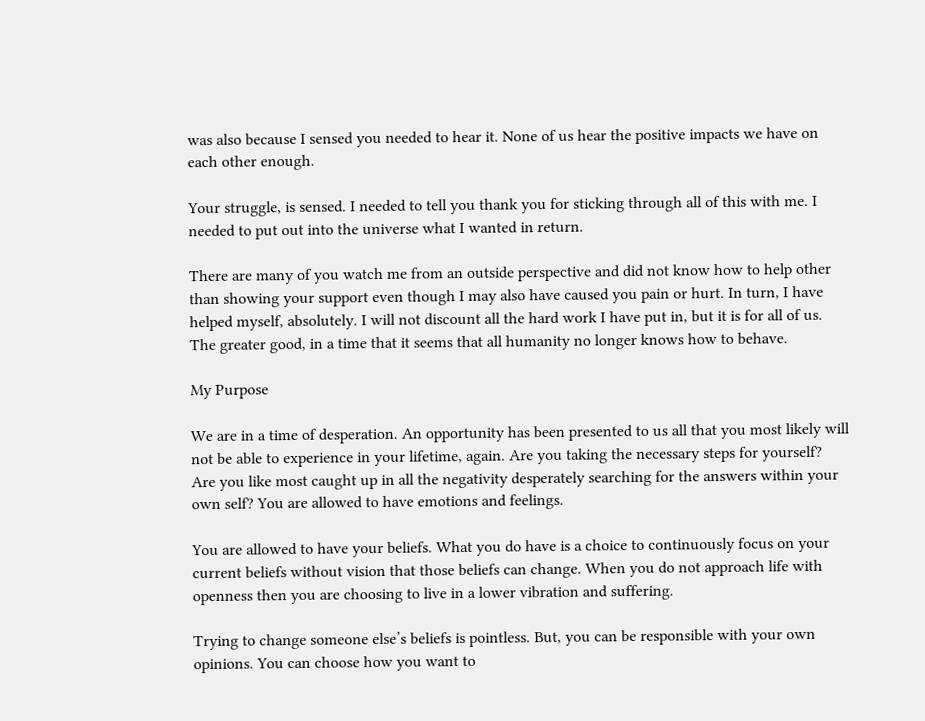was also because I sensed you needed to hear it. None of us hear the positive impacts we have on each other enough.

Your struggle, is sensed. I needed to tell you thank you for sticking through all of this with me. I needed to put out into the universe what I wanted in return.

There are many of you watch me from an outside perspective and did not know how to help other than showing your support even though I may also have caused you pain or hurt. In turn, I have helped myself, absolutely. I will not discount all the hard work I have put in, but it is for all of us. The greater good, in a time that it seems that all humanity no longer knows how to behave.

My Purpose

We are in a time of desperation. An opportunity has been presented to us all that you most likely will not be able to experience in your lifetime, again. Are you taking the necessary steps for yourself? Are you like most caught up in all the negativity desperately searching for the answers within your own self? You are allowed to have emotions and feelings.

You are allowed to have your beliefs. What you do have is a choice to continuously focus on your current beliefs without vision that those beliefs can change. When you do not approach life with openness then you are choosing to live in a lower vibration and suffering.

Trying to change someone else’s beliefs is pointless. But, you can be responsible with your own opinions. You can choose how you want to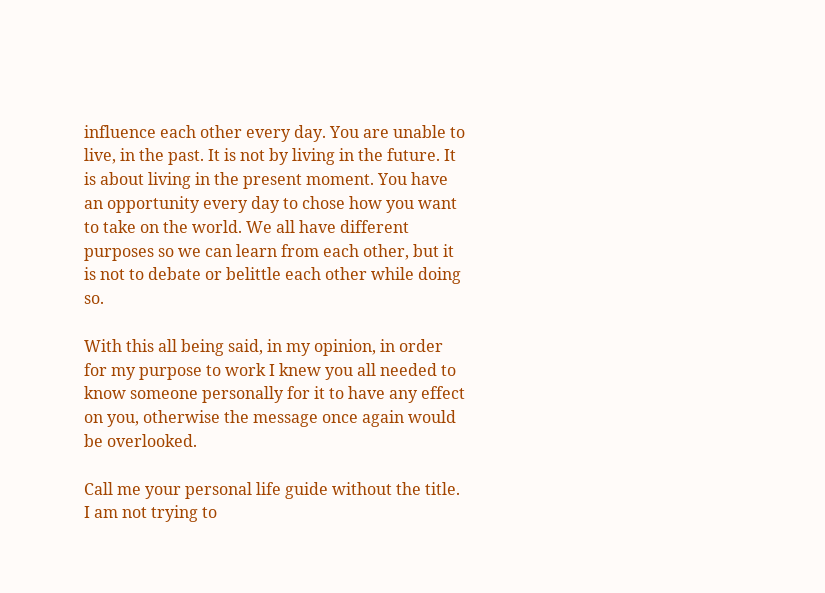influence each other every day. You are unable to live, in the past. It is not by living in the future. It is about living in the present moment. You have an opportunity every day to chose how you want to take on the world. We all have different purposes so we can learn from each other, but it is not to debate or belittle each other while doing so.

With this all being said, in my opinion, in order for my purpose to work I knew you all needed to know someone personally for it to have any effect on you, otherwise the message once again would be overlooked.

Call me your personal life guide without the title. I am not trying to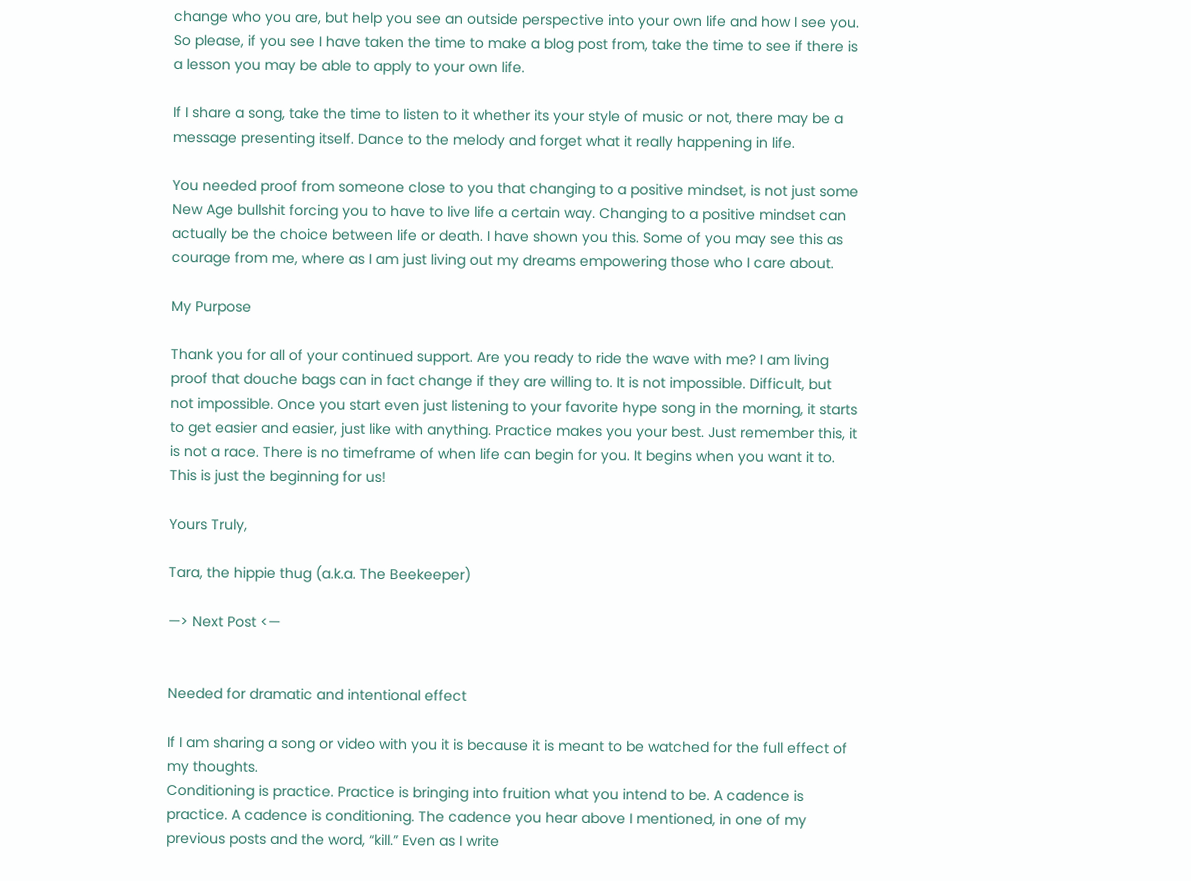change who you are, but help you see an outside perspective into your own life and how I see you. So please, if you see I have taken the time to make a blog post from, take the time to see if there is a lesson you may be able to apply to your own life.

If I share a song, take the time to listen to it whether its your style of music or not, there may be a message presenting itself. Dance to the melody and forget what it really happening in life.

You needed proof from someone close to you that changing to a positive mindset, is not just some New Age bullshit forcing you to have to live life a certain way. Changing to a positive mindset can actually be the choice between life or death. I have shown you this. Some of you may see this as courage from me, where as I am just living out my dreams empowering those who I care about.

My Purpose

Thank you for all of your continued support. Are you ready to ride the wave with me? I am living proof that douche bags can in fact change if they are willing to. It is not impossible. Difficult, but not impossible. Once you start even just listening to your favorite hype song in the morning, it starts to get easier and easier, just like with anything. Practice makes you your best. Just remember this, it is not a race. There is no timeframe of when life can begin for you. It begins when you want it to. This is just the beginning for us!

Yours Truly,

Tara, the hippie thug (a.k.a. The Beekeeper)

—> Next Post <—


Needed for dramatic and intentional effect

If I am sharing a song or video with you it is because it is meant to be watched for the full effect of my thoughts.
Conditioning is practice. Practice is bringing into fruition what you intend to be. A cadence is practice. A cadence is conditioning. The cadence you hear above I mentioned, in one of my previous posts and the word, “kill.” Even as I write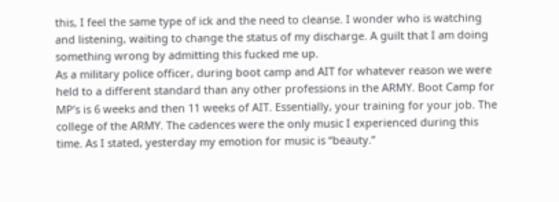this, I feel the same type of ick and the need to cleanse. I wonder who is watching and listening, waiting to change the status of my discharge. A guilt that I am doing something wrong by admitting this fucked me up.
As a military police officer, during boot camp and AIT for whatever reason we were held to a different standard than any other professions in the ARMY. Boot Camp for MP’s is 6 weeks and then 11 weeks of AIT. Essentially, your training for your job. The college of the ARMY. The cadences were the only music I experienced during this time. As I stated, yesterday my emotion for music is “beauty.”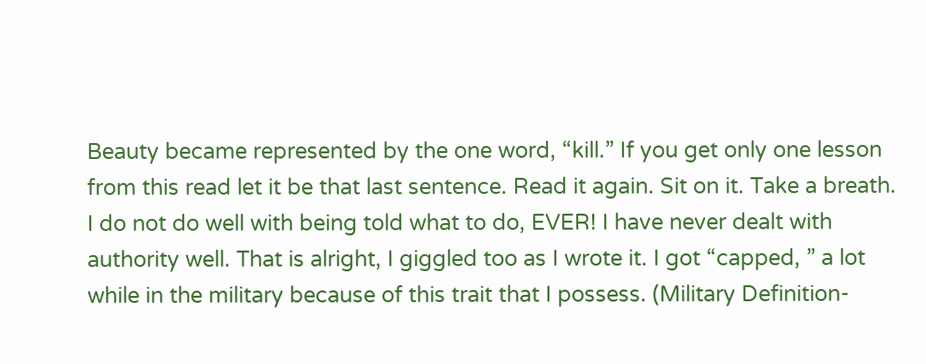Beauty became represented by the one word, “kill.” If you get only one lesson from this read let it be that last sentence. Read it again. Sit on it. Take a breath.
I do not do well with being told what to do, EVER! I have never dealt with authority well. That is alright, I giggled too as I wrote it. I got “capped, ” a lot while in the military because of this trait that I possess. (Military Definition-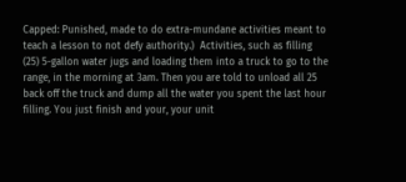Capped: Punished, made to do extra-mundane activities meant to teach a lesson to not defy authority.)  Activities, such as filling (25) 5-gallon water jugs and loading them into a truck to go to the range, in the morning at 3am. Then you are told to unload all 25 back off the truck and dump all the water you spent the last hour filling. You just finish and your, your unit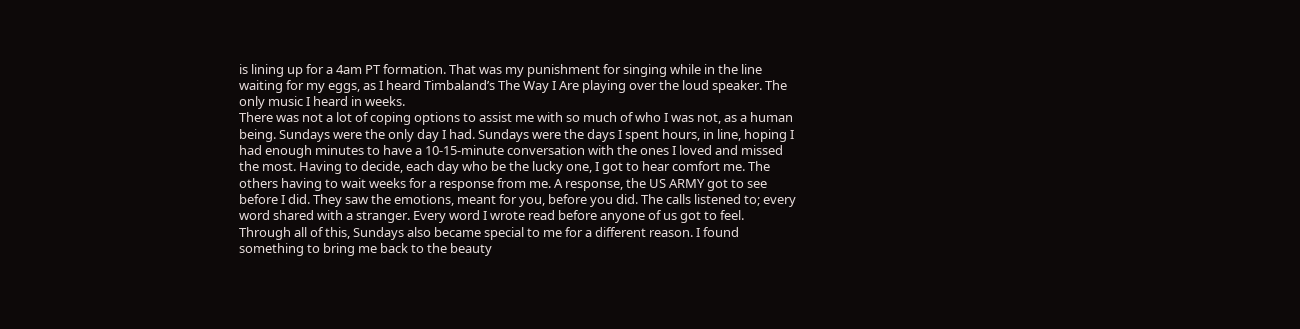is lining up for a 4am PT formation. That was my punishment for singing while in the line waiting for my eggs, as I heard Timbaland’s The Way I Are playing over the loud speaker. The only music I heard in weeks.
There was not a lot of coping options to assist me with so much of who I was not, as a human being. Sundays were the only day I had. Sundays were the days I spent hours, in line, hoping I had enough minutes to have a 10-15-minute conversation with the ones I loved and missed the most. Having to decide, each day who be the lucky one, I got to hear comfort me. The others having to wait weeks for a response from me. A response, the US ARMY got to see before I did. They saw the emotions, meant for you, before you did. The calls listened to; every word shared with a stranger. Every word I wrote read before anyone of us got to feel.
Through all of this, Sundays also became special to me for a different reason. I found something to bring me back to the beauty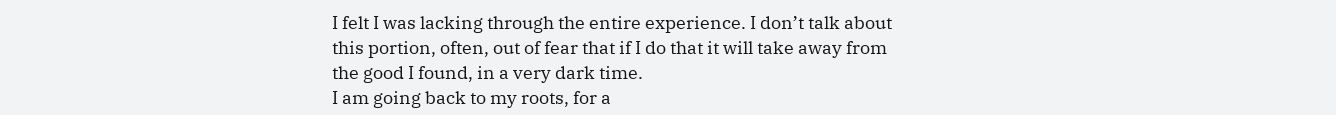I felt I was lacking through the entire experience. I don’t talk about this portion, often, out of fear that if I do that it will take away from the good I found, in a very dark time.
I am going back to my roots, for a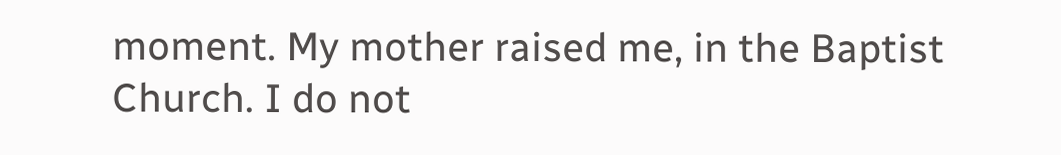moment. My mother raised me, in the Baptist Church. I do not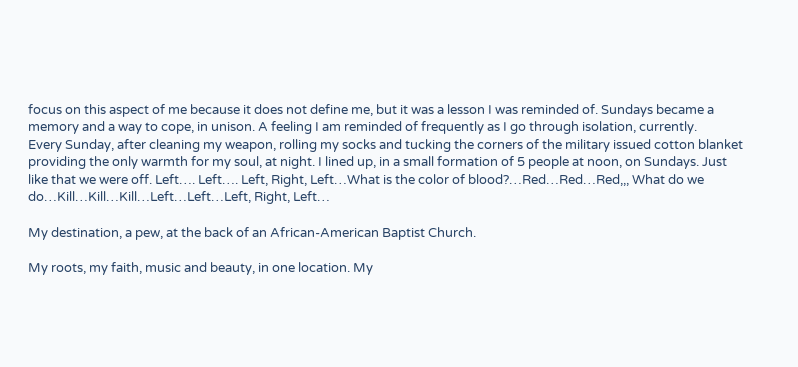focus on this aspect of me because it does not define me, but it was a lesson I was reminded of. Sundays became a memory and a way to cope, in unison. A feeling I am reminded of frequently as I go through isolation, currently.
Every Sunday, after cleaning my weapon, rolling my socks and tucking the corners of the military issued cotton blanket providing the only warmth for my soul, at night. I lined up, in a small formation of 5 people at noon, on Sundays. Just like that we were off. Left…. Left…. Left, Right, Left…What is the color of blood?…Red…Red…Red,,, What do we do…Kill…Kill…Kill…Left…Left…Left, Right, Left…

My destination, a pew, at the back of an African-American Baptist Church.

My roots, my faith, music and beauty, in one location. My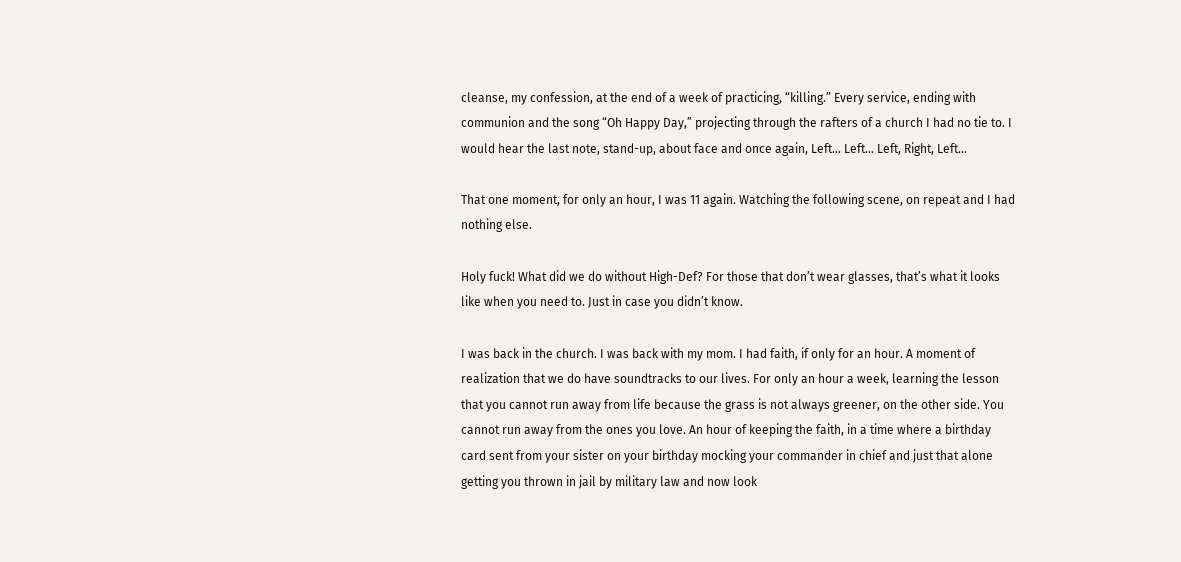cleanse, my confession, at the end of a week of practicing, “killing.” Every service, ending with communion and the song “Oh Happy Day,” projecting through the rafters of a church I had no tie to. I would hear the last note, stand-up, about face and once again, Left… Left… Left, Right, Left…

That one moment, for only an hour, I was 11 again. Watching the following scene, on repeat and I had nothing else.

Holy fuck! What did we do without High-Def? For those that don’t wear glasses, that’s what it looks like when you need to. Just in case you didn’t know.

I was back in the church. I was back with my mom. I had faith, if only for an hour. A moment of realization that we do have soundtracks to our lives. For only an hour a week, learning the lesson that you cannot run away from life because the grass is not always greener, on the other side. You cannot run away from the ones you love. An hour of keeping the faith, in a time where a birthday card sent from your sister on your birthday mocking your commander in chief and just that alone getting you thrown in jail by military law and now look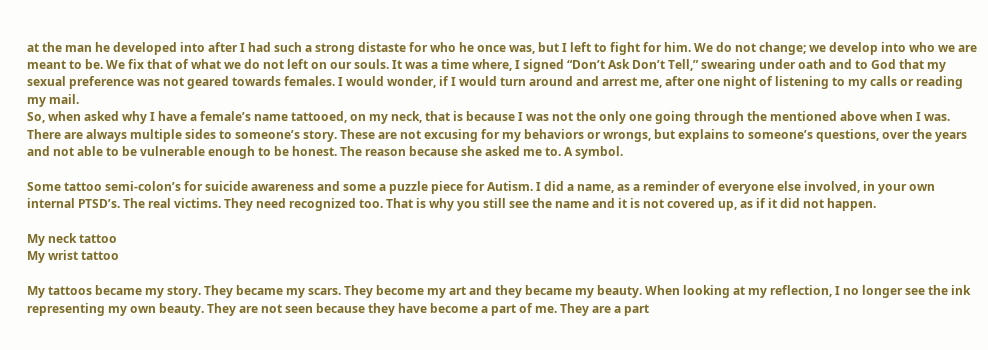at the man he developed into after I had such a strong distaste for who he once was, but I left to fight for him. We do not change; we develop into who we are meant to be. We fix that of what we do not left on our souls. It was a time where, I signed “Don’t Ask Don’t Tell,” swearing under oath and to God that my sexual preference was not geared towards females. I would wonder, if I would turn around and arrest me, after one night of listening to my calls or reading my mail.
So, when asked why I have a female’s name tattooed, on my neck, that is because I was not the only one going through the mentioned above when I was. There are always multiple sides to someone’s story. These are not excusing for my behaviors or wrongs, but explains to someone’s questions, over the years and not able to be vulnerable enough to be honest. The reason because she asked me to. A symbol.

Some tattoo semi-colon’s for suicide awareness and some a puzzle piece for Autism. I did a name, as a reminder of everyone else involved, in your own internal PTSD’s. The real victims. They need recognized too. That is why you still see the name and it is not covered up, as if it did not happen.

My neck tattoo
My wrist tattoo

My tattoos became my story. They became my scars. They become my art and they became my beauty. When looking at my reflection, I no longer see the ink representing my own beauty. They are not seen because they have become a part of me. They are a part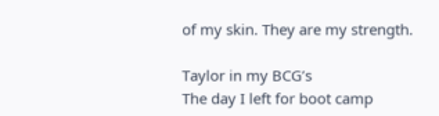of my skin. They are my strength.

Taylor in my BCG’s
The day I left for boot camp